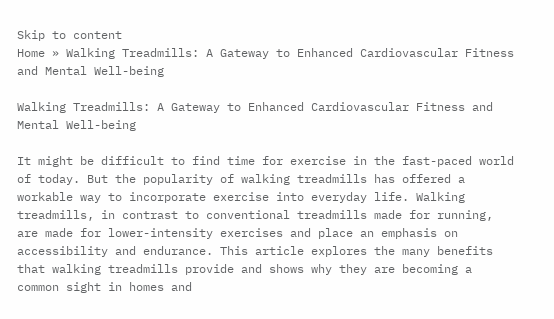Skip to content
Home » Walking Treadmills: A Gateway to Enhanced Cardiovascular Fitness and Mental Well-being

Walking Treadmills: A Gateway to Enhanced Cardiovascular Fitness and Mental Well-being

It might be difficult to find time for exercise in the fast-paced world of today. But the popularity of walking treadmills has offered a workable way to incorporate exercise into everyday life. Walking treadmills, in contrast to conventional treadmills made for running, are made for lower-intensity exercises and place an emphasis on accessibility and endurance. This article explores the many benefits that walking treadmills provide and shows why they are becoming a common sight in homes and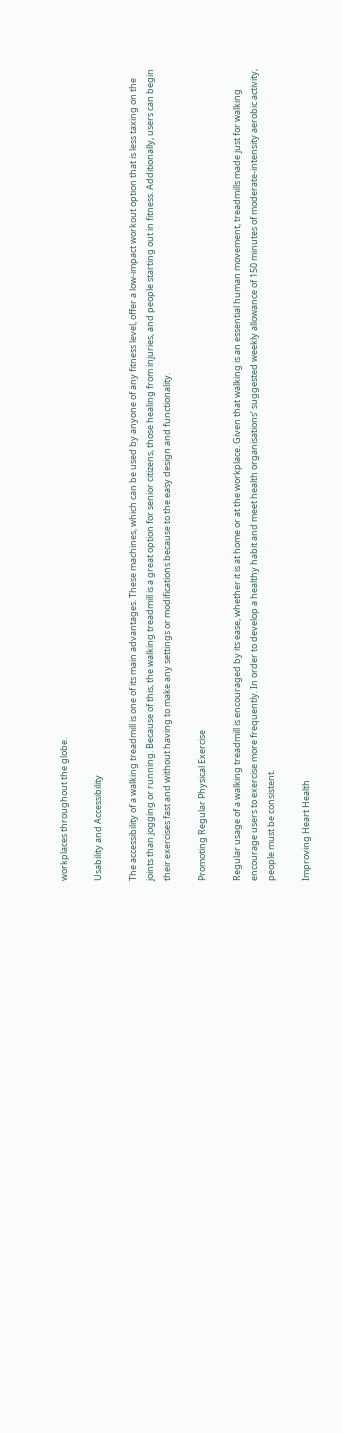workplaces throughout the globe.

Usability and Accessibility

The accessibility of a walking treadmill is one of its main advantages. These machines, which can be used by anyone of any fitness level, offer a low-impact workout option that is less taxing on the joints than jogging or running. Because of this, the walking treadmill is a great option for senior citizens, those healing from injuries, and people starting out in fitness. Additionally, users can begin their exercises fast and without having to make any settings or modifications because to the easy design and functionality.

Promoting Regular Physical Exercise

Regular usage of a walking treadmill is encouraged by its ease, whether it is at home or at the workplace. Given that walking is an essential human movement, treadmills made just for walking encourage users to exercise more frequently. In order to develop a healthy habit and meet health organisations’ suggested weekly allowance of 150 minutes of moderate-intensity aerobic activity, people must be consistent.

Improving Heart Health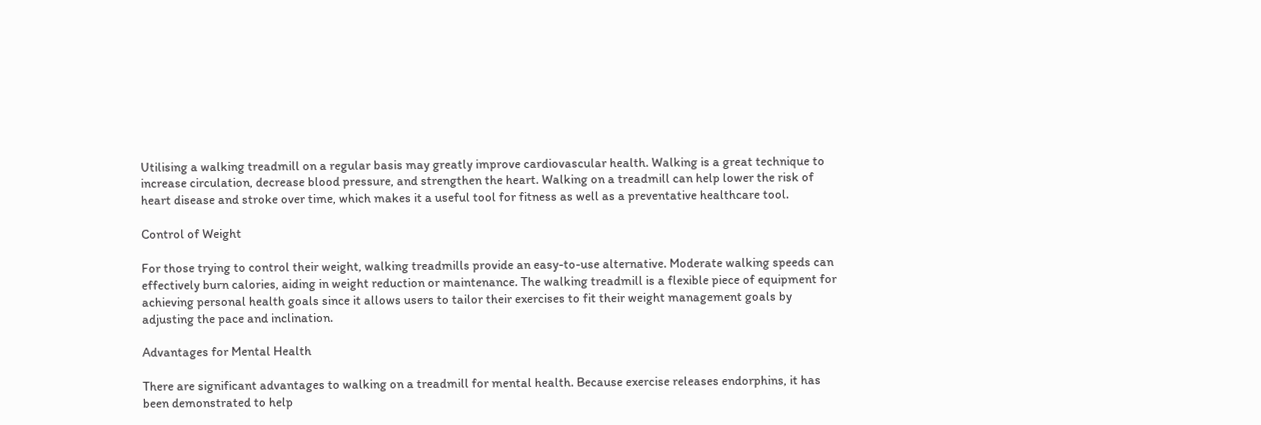Utilising a walking treadmill on a regular basis may greatly improve cardiovascular health. Walking is a great technique to increase circulation, decrease blood pressure, and strengthen the heart. Walking on a treadmill can help lower the risk of heart disease and stroke over time, which makes it a useful tool for fitness as well as a preventative healthcare tool.

Control of Weight

For those trying to control their weight, walking treadmills provide an easy-to-use alternative. Moderate walking speeds can effectively burn calories, aiding in weight reduction or maintenance. The walking treadmill is a flexible piece of equipment for achieving personal health goals since it allows users to tailor their exercises to fit their weight management goals by adjusting the pace and inclination.

Advantages for Mental Health

There are significant advantages to walking on a treadmill for mental health. Because exercise releases endorphins, it has been demonstrated to help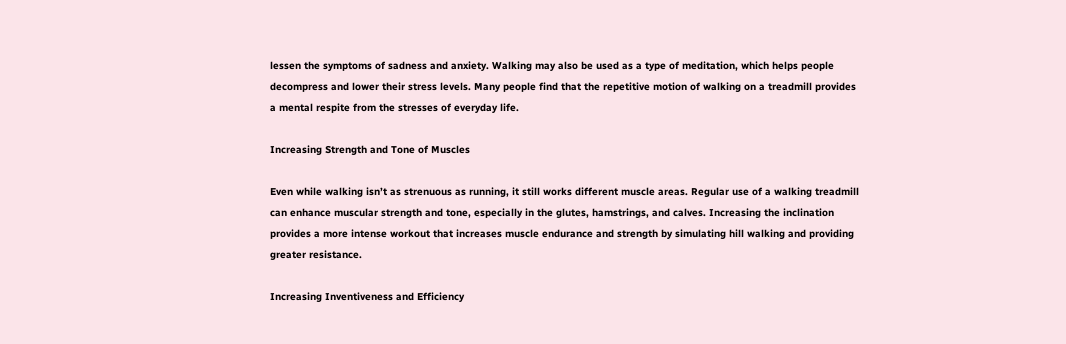lessen the symptoms of sadness and anxiety. Walking may also be used as a type of meditation, which helps people decompress and lower their stress levels. Many people find that the repetitive motion of walking on a treadmill provides a mental respite from the stresses of everyday life.

Increasing Strength and Tone of Muscles

Even while walking isn’t as strenuous as running, it still works different muscle areas. Regular use of a walking treadmill can enhance muscular strength and tone, especially in the glutes, hamstrings, and calves. Increasing the inclination provides a more intense workout that increases muscle endurance and strength by simulating hill walking and providing greater resistance.

Increasing Inventiveness and Efficiency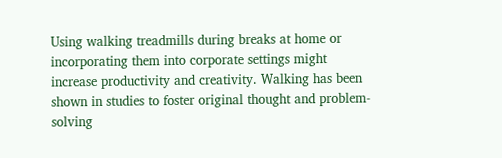Using walking treadmills during breaks at home or incorporating them into corporate settings might increase productivity and creativity. Walking has been shown in studies to foster original thought and problem-solving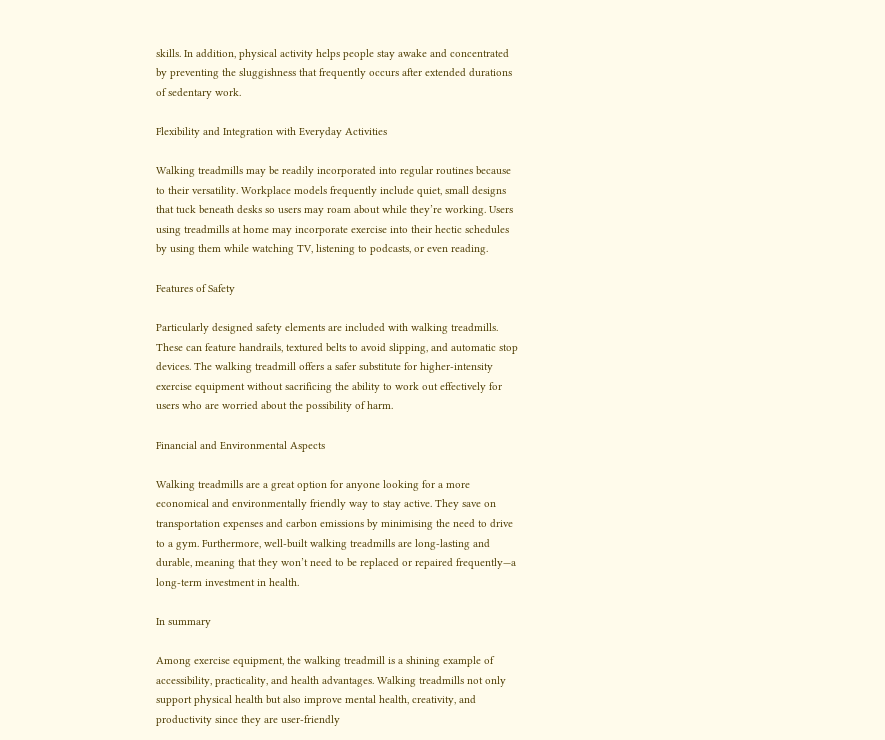skills. In addition, physical activity helps people stay awake and concentrated by preventing the sluggishness that frequently occurs after extended durations of sedentary work.

Flexibility and Integration with Everyday Activities

Walking treadmills may be readily incorporated into regular routines because to their versatility. Workplace models frequently include quiet, small designs that tuck beneath desks so users may roam about while they’re working. Users using treadmills at home may incorporate exercise into their hectic schedules by using them while watching TV, listening to podcasts, or even reading.

Features of Safety

Particularly designed safety elements are included with walking treadmills. These can feature handrails, textured belts to avoid slipping, and automatic stop devices. The walking treadmill offers a safer substitute for higher-intensity exercise equipment without sacrificing the ability to work out effectively for users who are worried about the possibility of harm.

Financial and Environmental Aspects

Walking treadmills are a great option for anyone looking for a more economical and environmentally friendly way to stay active. They save on transportation expenses and carbon emissions by minimising the need to drive to a gym. Furthermore, well-built walking treadmills are long-lasting and durable, meaning that they won’t need to be replaced or repaired frequently—a long-term investment in health.

In summary

Among exercise equipment, the walking treadmill is a shining example of accessibility, practicality, and health advantages. Walking treadmills not only support physical health but also improve mental health, creativity, and productivity since they are user-friendly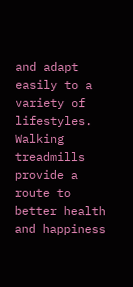and adapt easily to a variety of lifestyles. Walking treadmills provide a route to better health and happiness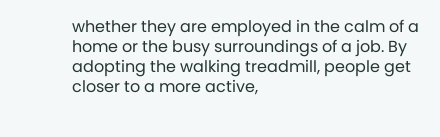whether they are employed in the calm of a home or the busy surroundings of a job. By adopting the walking treadmill, people get closer to a more active,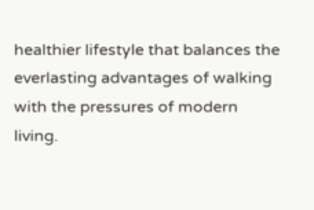healthier lifestyle that balances the everlasting advantages of walking with the pressures of modern living.